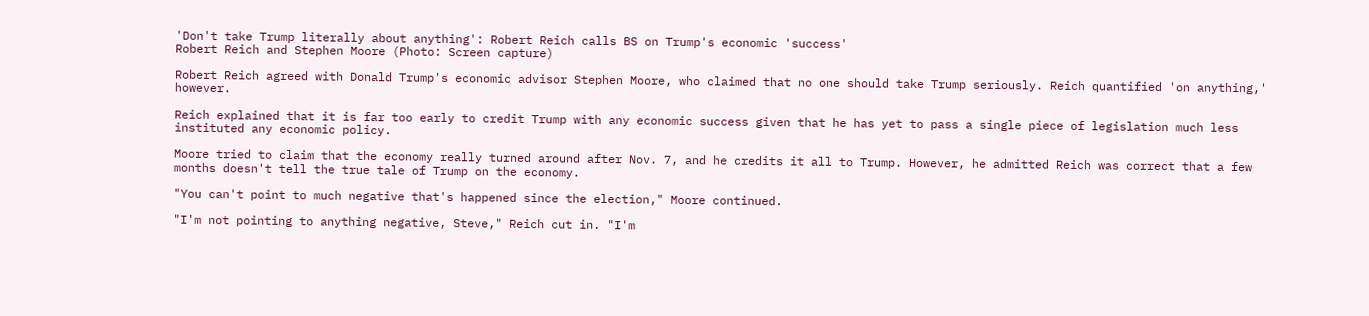'Don't take Trump literally about anything': Robert Reich calls BS on Trump's economic 'success'
Robert Reich and Stephen Moore (Photo: Screen capture)

Robert Reich agreed with Donald Trump's economic advisor Stephen Moore, who claimed that no one should take Trump seriously. Reich quantified 'on anything,' however.

Reich explained that it is far too early to credit Trump with any economic success given that he has yet to pass a single piece of legislation much less instituted any economic policy.

Moore tried to claim that the economy really turned around after Nov. 7, and he credits it all to Trump. However, he admitted Reich was correct that a few months doesn't tell the true tale of Trump on the economy.

"You can't point to much negative that's happened since the election," Moore continued.

"I'm not pointing to anything negative, Steve," Reich cut in. "I'm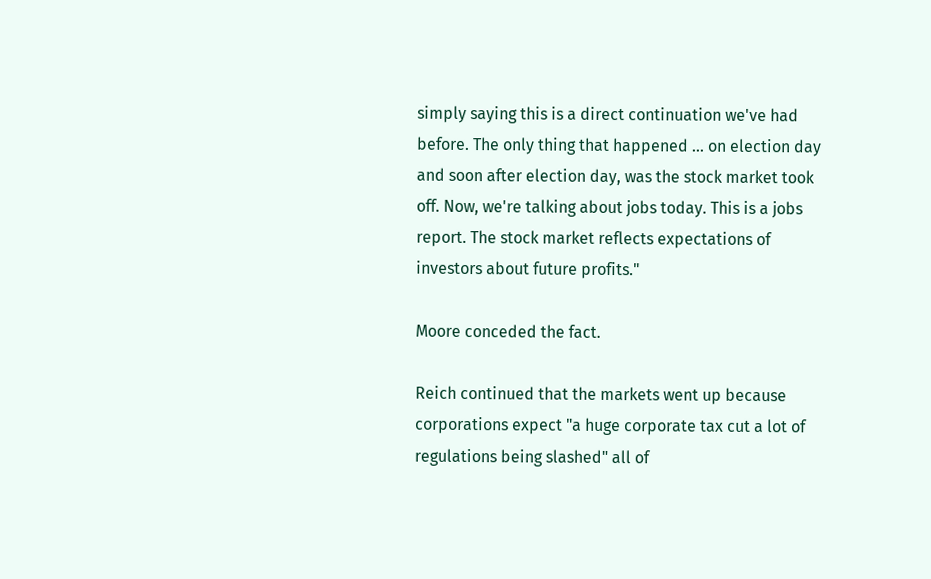simply saying this is a direct continuation we've had before. The only thing that happened ... on election day and soon after election day, was the stock market took off. Now, we're talking about jobs today. This is a jobs report. The stock market reflects expectations of investors about future profits."

Moore conceded the fact.

Reich continued that the markets went up because corporations expect "a huge corporate tax cut a lot of regulations being slashed" all of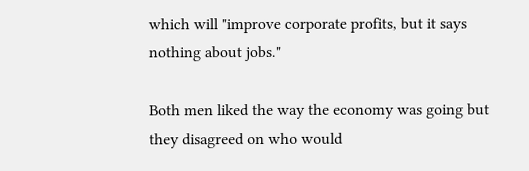which will "improve corporate profits, but it says nothing about jobs."

Both men liked the way the economy was going but they disagreed on who would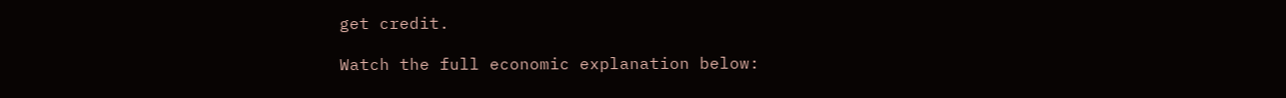get credit.

Watch the full economic explanation below: